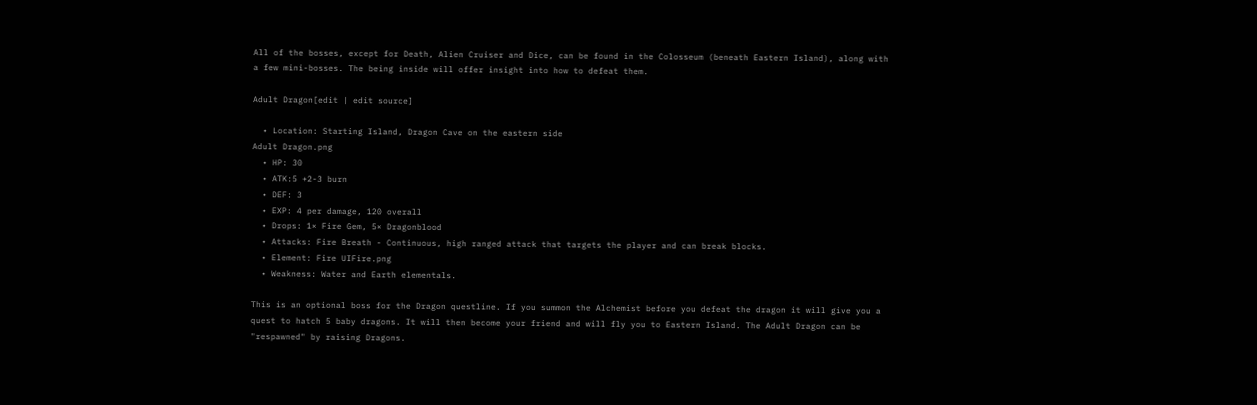All of the bosses, except for Death, Alien Cruiser and Dice, can be found in the Colosseum (beneath Eastern Island), along with a few mini-bosses. The being inside will offer insight into how to defeat them.

Adult Dragon[edit | edit source]

  • Location: Starting Island, Dragon Cave on the eastern side
Adult Dragon.png
  • HP: 30
  • ATK:5 +2-3 burn
  • DEF: 3
  • EXP: 4 per damage, 120 overall
  • Drops: 1× Fire Gem, 5× Dragonblood
  • Attacks: Fire Breath - Continuous, high ranged attack that targets the player and can break blocks.
  • Element: Fire UIFire.png
  • Weakness: Water and Earth elementals.

This is an optional boss for the Dragon questline. If you summon the Alchemist before you defeat the dragon it will give you a quest to hatch 5 baby dragons. It will then become your friend and will fly you to Eastern Island. The Adult Dragon can be "respawned" by raising Dragons.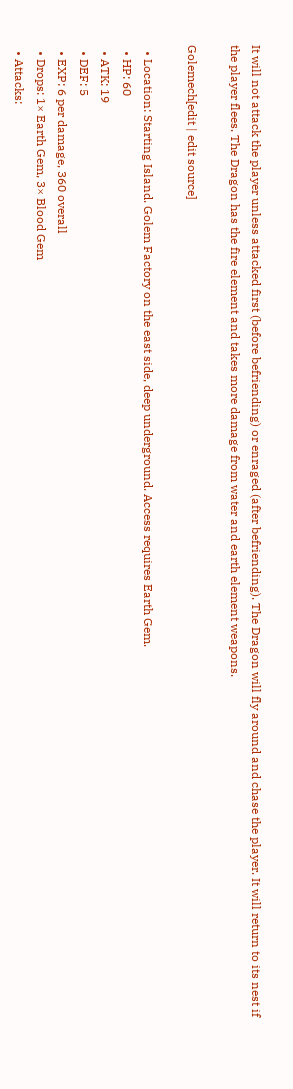It will not attack the player unless attacked first (before befriending) or enraged (after befriending). The Dragon will fly around and chase the player. It will return to its nest if the player flees. The Dragon has the fire element and takes more damage from water and earth element weapons.

Golemech[edit | edit source]

  • Location: Starting Island. Golem Factory on the east side, deep underground. Access requires Earth Gem.
  • HP: 60
  • ATK: 19
  • DEF: 5
  • EXP: 6 per damage, 360 overall
  • Drops: 1× Earth Gem, 3× Blood Gem
  • Attacks: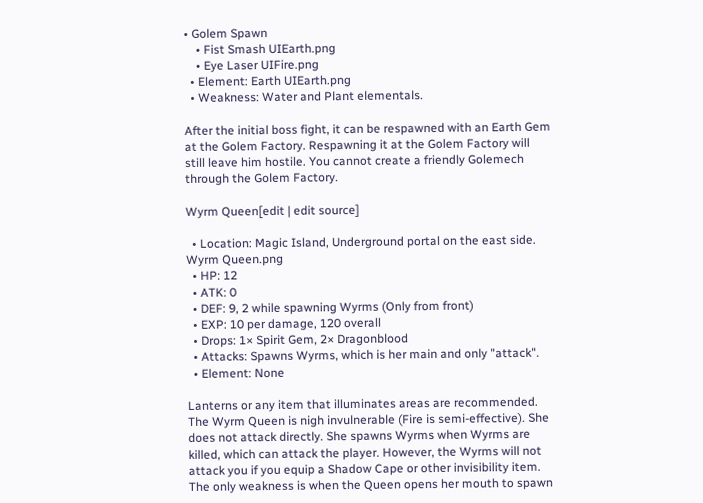• Golem Spawn
    • Fist Smash UIEarth.png
    • Eye Laser UIFire.png
  • Element: Earth UIEarth.png
  • Weakness: Water and Plant elementals.

After the initial boss fight, it can be respawned with an Earth Gem at the Golem Factory. Respawning it at the Golem Factory will still leave him hostile. You cannot create a friendly Golemech through the Golem Factory.

Wyrm Queen[edit | edit source]

  • Location: Magic Island, Underground portal on the east side.
Wyrm Queen.png
  • HP: 12
  • ATK: 0
  • DEF: 9, 2 while spawning Wyrms (Only from front)
  • EXP: 10 per damage, 120 overall
  • Drops: 1× Spirit Gem, 2× Dragonblood
  • Attacks: Spawns Wyrms, which is her main and only "attack".
  • Element: None

Lanterns or any item that illuminates areas are recommended. The Wyrm Queen is nigh invulnerable (Fire is semi-effective). She does not attack directly. She spawns Wyrms when Wyrms are killed, which can attack the player. However, the Wyrms will not attack you if you equip a Shadow Cape or other invisibility item. The only weakness is when the Queen opens her mouth to spawn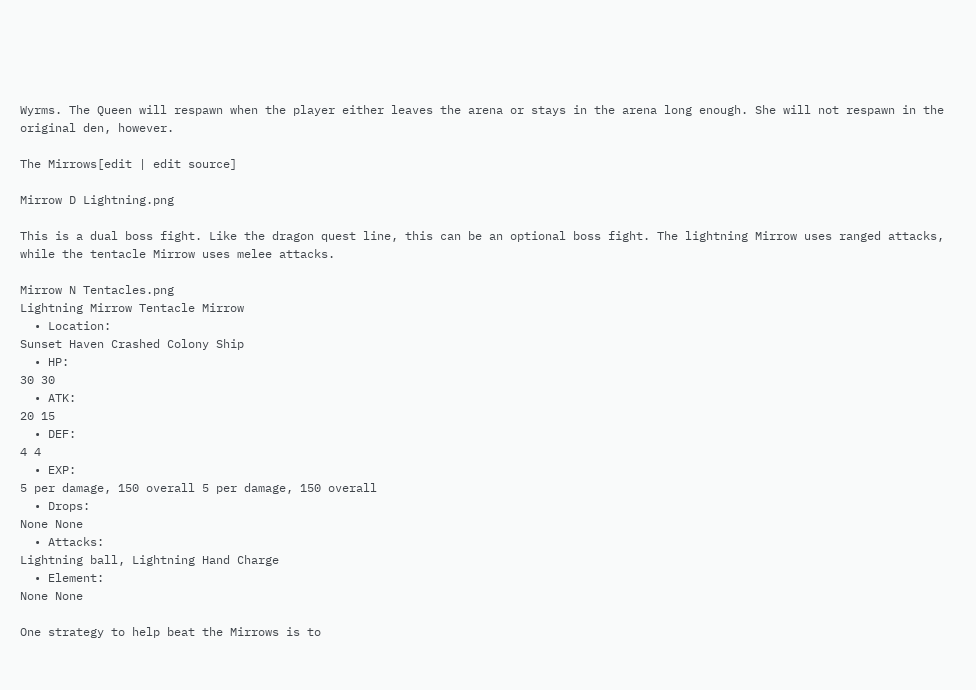Wyrms. The Queen will respawn when the player either leaves the arena or stays in the arena long enough. She will not respawn in the original den, however.

The Mirrows[edit | edit source]

Mirrow D Lightning.png

This is a dual boss fight. Like the dragon quest line, this can be an optional boss fight. The lightning Mirrow uses ranged attacks, while the tentacle Mirrow uses melee attacks.

Mirrow N Tentacles.png
Lightning Mirrow Tentacle Mirrow
  • Location:
Sunset Haven Crashed Colony Ship
  • HP:
30 30
  • ATK:
20 15
  • DEF:
4 4
  • EXP:
5 per damage, 150 overall 5 per damage, 150 overall
  • Drops:
None None
  • Attacks:
Lightning ball, Lightning Hand Charge
  • Element:
None None

One strategy to help beat the Mirrows is to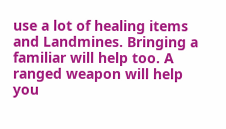use a lot of healing items and Landmines. Bringing a familiar will help too. A ranged weapon will help you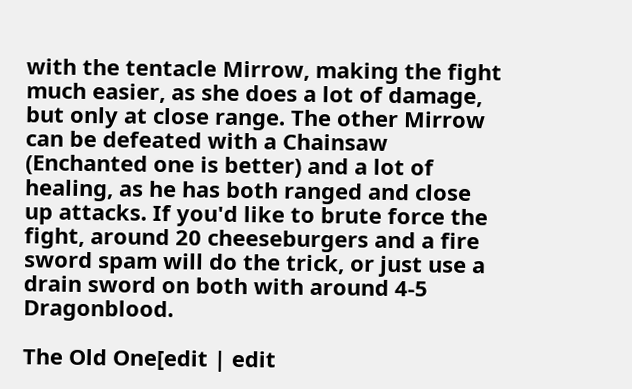with the tentacle Mirrow, making the fight much easier, as she does a lot of damage, but only at close range. The other Mirrow can be defeated with a Chainsaw (Enchanted one is better) and a lot of healing, as he has both ranged and close up attacks. If you'd like to brute force the fight, around 20 cheeseburgers and a fire sword spam will do the trick, or just use a drain sword on both with around 4-5 Dragonblood.

The Old One[edit | edit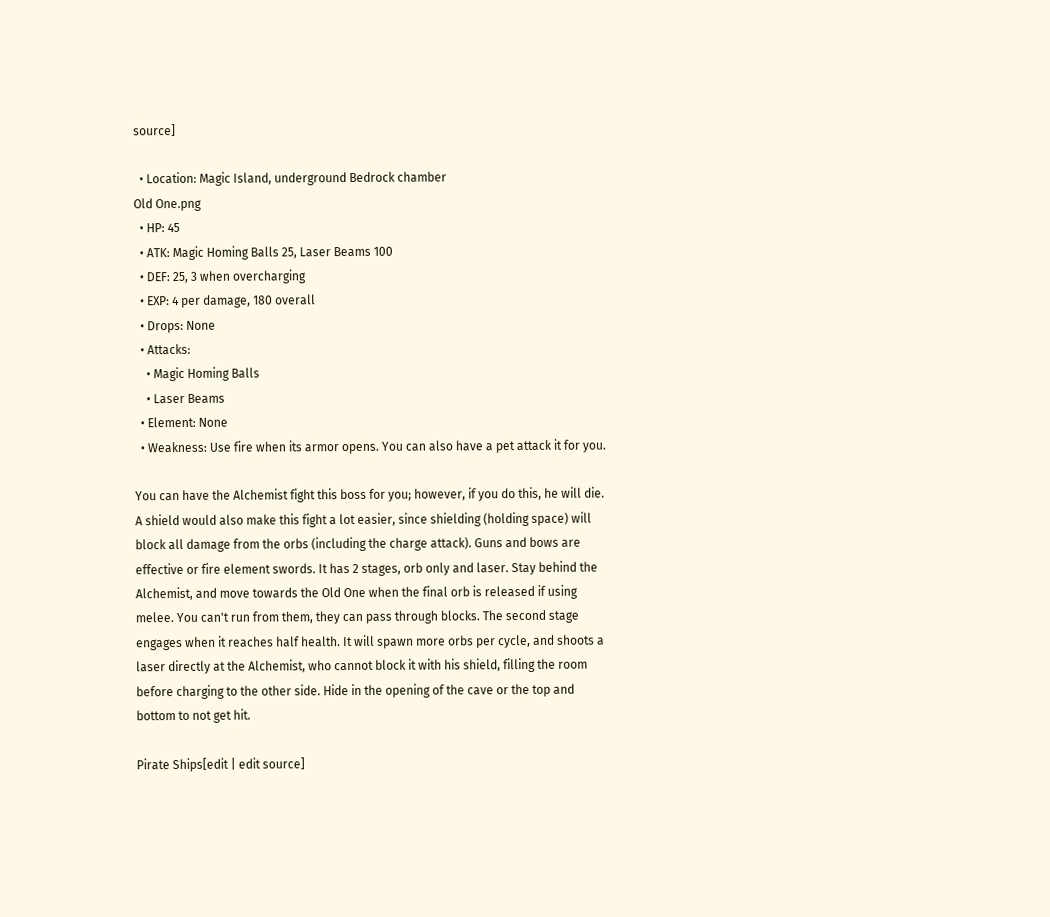source]

  • Location: Magic Island, underground Bedrock chamber
Old One.png
  • HP: 45
  • ATK: Magic Homing Balls 25, Laser Beams 100
  • DEF: 25, 3 when overcharging
  • EXP: 4 per damage, 180 overall
  • Drops: None
  • Attacks:
    • Magic Homing Balls
    • Laser Beams
  • Element: None
  • Weakness: Use fire when its armor opens. You can also have a pet attack it for you.

You can have the Alchemist fight this boss for you; however, if you do this, he will die. A shield would also make this fight a lot easier, since shielding (holding space) will block all damage from the orbs (including the charge attack). Guns and bows are effective or fire element swords. It has 2 stages, orb only and laser. Stay behind the Alchemist, and move towards the Old One when the final orb is released if using melee. You can't run from them, they can pass through blocks. The second stage engages when it reaches half health. It will spawn more orbs per cycle, and shoots a laser directly at the Alchemist, who cannot block it with his shield, filling the room before charging to the other side. Hide in the opening of the cave or the top and bottom to not get hit.

Pirate Ships[edit | edit source]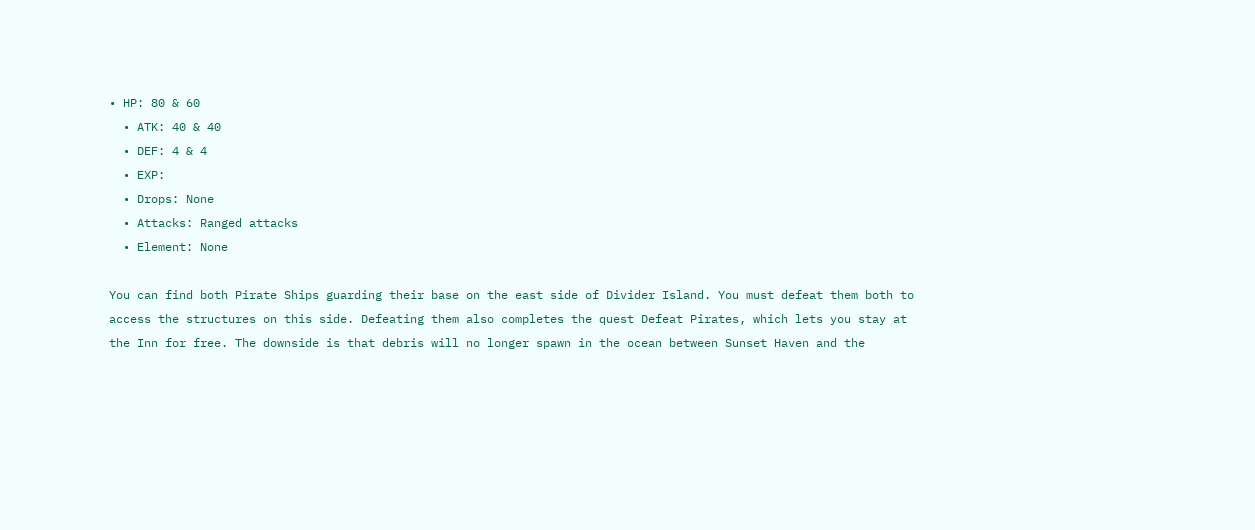• HP: 80 & 60
  • ATK: 40 & 40
  • DEF: 4 & 4
  • EXP:
  • Drops: None
  • Attacks: Ranged attacks
  • Element: None

You can find both Pirate Ships guarding their base on the east side of Divider Island. You must defeat them both to access the structures on this side. Defeating them also completes the quest Defeat Pirates, which lets you stay at the Inn for free. The downside is that debris will no longer spawn in the ocean between Sunset Haven and the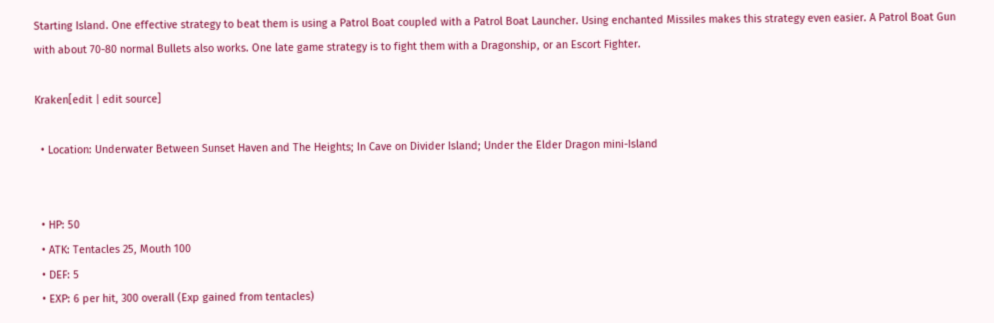Starting Island. One effective strategy to beat them is using a Patrol Boat coupled with a Patrol Boat Launcher. Using enchanted Missiles makes this strategy even easier. A Patrol Boat Gun with about 70-80 normal Bullets also works. One late game strategy is to fight them with a Dragonship, or an Escort Fighter.

Kraken[edit | edit source]

  • Location: Underwater Between Sunset Haven and The Heights; In Cave on Divider Island; Under the Elder Dragon mini-Island


  • HP: 50
  • ATK: Tentacles 25, Mouth 100
  • DEF: 5
  • EXP: 6 per hit, 300 overall (Exp gained from tentacles)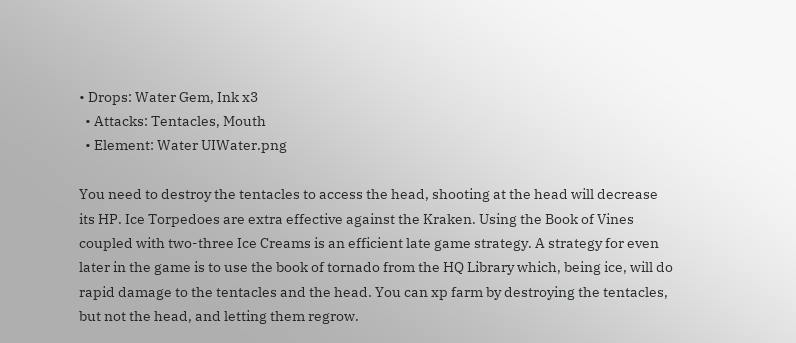• Drops: Water Gem, Ink x3
  • Attacks: Tentacles, Mouth
  • Element: Water UIWater.png

You need to destroy the tentacles to access the head, shooting at the head will decrease its HP. Ice Torpedoes are extra effective against the Kraken. Using the Book of Vines coupled with two-three Ice Creams is an efficient late game strategy. A strategy for even later in the game is to use the book of tornado from the HQ Library which, being ice, will do rapid damage to the tentacles and the head. You can xp farm by destroying the tentacles, but not the head, and letting them regrow.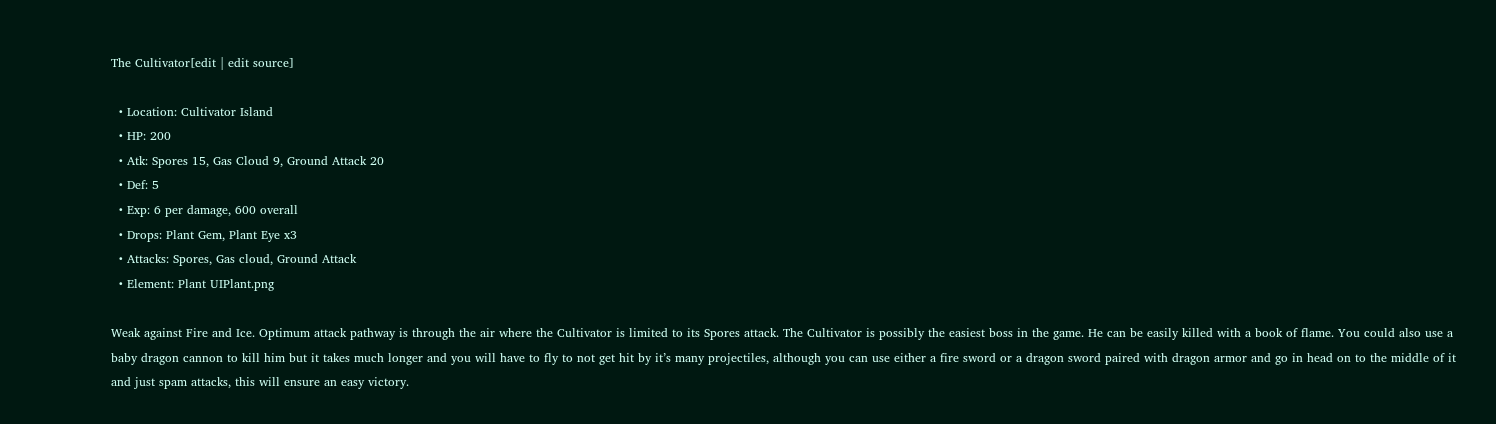The Cultivator[edit | edit source]

  • Location: Cultivator Island
  • HP: 200
  • Atk: Spores 15, Gas Cloud 9, Ground Attack 20
  • Def: 5
  • Exp: 6 per damage, 600 overall
  • Drops: Plant Gem, Plant Eye x3
  • Attacks: Spores, Gas cloud, Ground Attack
  • Element: Plant UIPlant.png

Weak against Fire and Ice. Optimum attack pathway is through the air where the Cultivator is limited to its Spores attack. The Cultivator is possibly the easiest boss in the game. He can be easily killed with a book of flame. You could also use a baby dragon cannon to kill him but it takes much longer and you will have to fly to not get hit by it’s many projectiles, although you can use either a fire sword or a dragon sword paired with dragon armor and go in head on to the middle of it and just spam attacks, this will ensure an easy victory.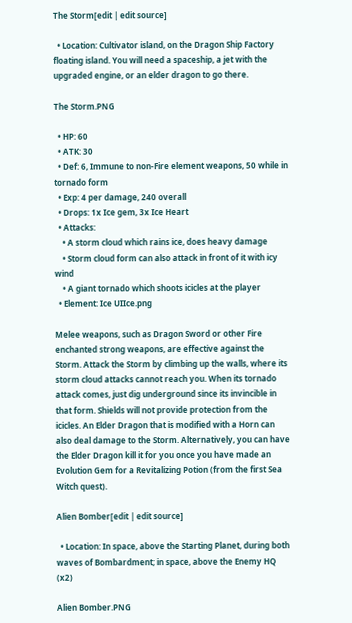The Storm[edit | edit source]

  • Location: Cultivator island, on the Dragon Ship Factory floating island. You will need a spaceship, a jet with the upgraded engine, or an elder dragon to go there.

The Storm.PNG

  • HP: 60
  • ATK: 30
  • Def: 6, Immune to non-Fire element weapons, 50 while in tornado form
  • Exp: 4 per damage, 240 overall
  • Drops: 1x Ice gem, 3x Ice Heart
  • Attacks:
    • A storm cloud which rains ice, does heavy damage
    • Storm cloud form can also attack in front of it with icy wind
    • A giant tornado which shoots icicles at the player
  • Element: Ice UIIce.png

Melee weapons, such as Dragon Sword or other Fire enchanted strong weapons, are effective against the Storm. Attack the Storm by climbing up the walls, where its storm cloud attacks cannot reach you. When its tornado attack comes, just dig underground since its invincible in that form. Shields will not provide protection from the icicles. An Elder Dragon that is modified with a Horn can also deal damage to the Storm. Alternatively, you can have the Elder Dragon kill it for you once you have made an Evolution Gem for a Revitalizing Potion (from the first Sea Witch quest).

Alien Bomber[edit | edit source]

  • Location: In space, above the Starting Planet, during both waves of Bombardment; in space, above the Enemy HQ (x2)

Alien Bomber.PNG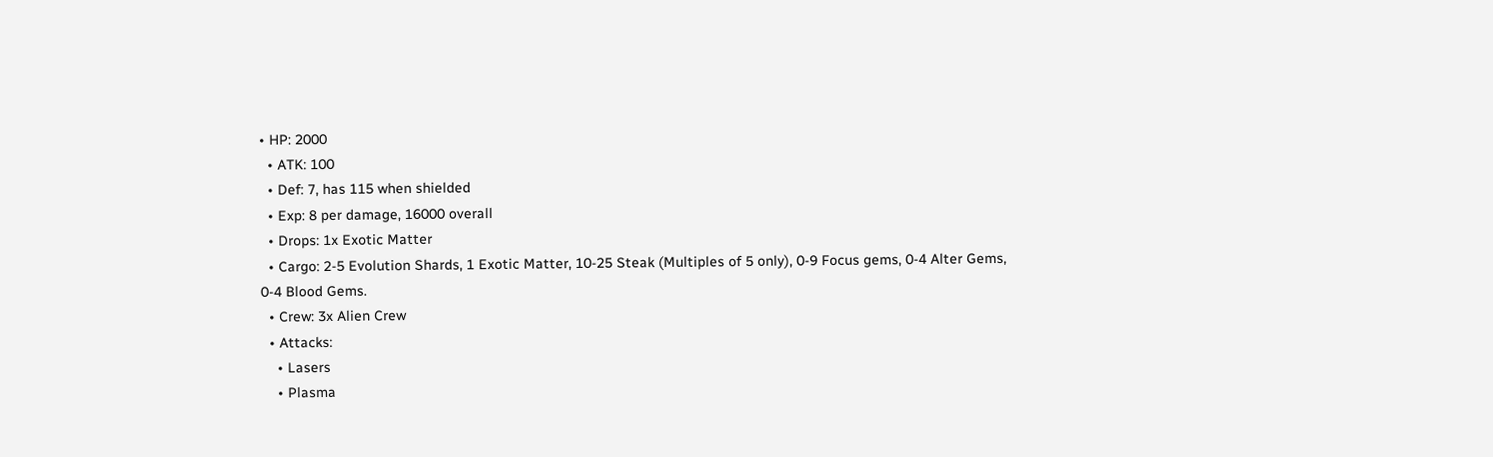• HP: 2000
  • ATK: 100
  • Def: 7, has 115 when shielded
  • Exp: 8 per damage, 16000 overall
  • Drops: 1x Exotic Matter
  • Cargo: 2-5 Evolution Shards, 1 Exotic Matter, 10-25 Steak (Multiples of 5 only), 0-9 Focus gems, 0-4 Alter Gems, 0-4 Blood Gems.
  • Crew: 3x Alien Crew
  • Attacks:
    • Lasers
    • Plasma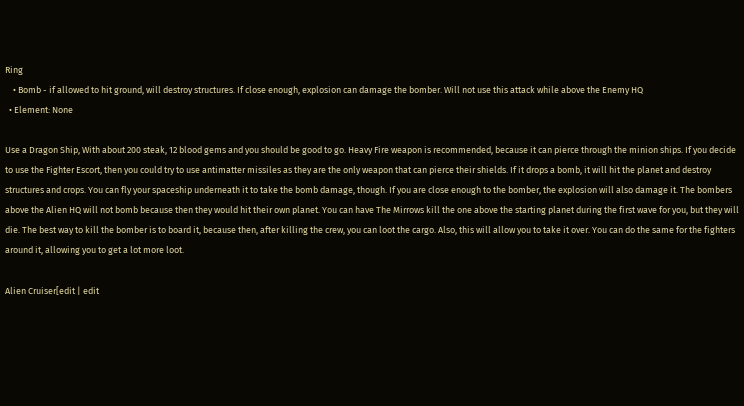Ring
    • Bomb - if allowed to hit ground, will destroy structures. If close enough, explosion can damage the bomber. Will not use this attack while above the Enemy HQ
  • Element: None

Use a Dragon Ship, With about 200 steak, 12 blood gems and you should be good to go. Heavy Fire weapon is recommended, because it can pierce through the minion ships. If you decide to use the Fighter Escort, then you could try to use antimatter missiles as they are the only weapon that can pierce their shields. If it drops a bomb, it will hit the planet and destroy structures and crops. You can fly your spaceship underneath it to take the bomb damage, though. If you are close enough to the bomber, the explosion will also damage it. The bombers above the Alien HQ will not bomb because then they would hit their own planet. You can have The Mirrows kill the one above the starting planet during the first wave for you, but they will die. The best way to kill the bomber is to board it, because then, after killing the crew, you can loot the cargo. Also, this will allow you to take it over. You can do the same for the fighters around it, allowing you to get a lot more loot.

Alien Cruiser[edit | edit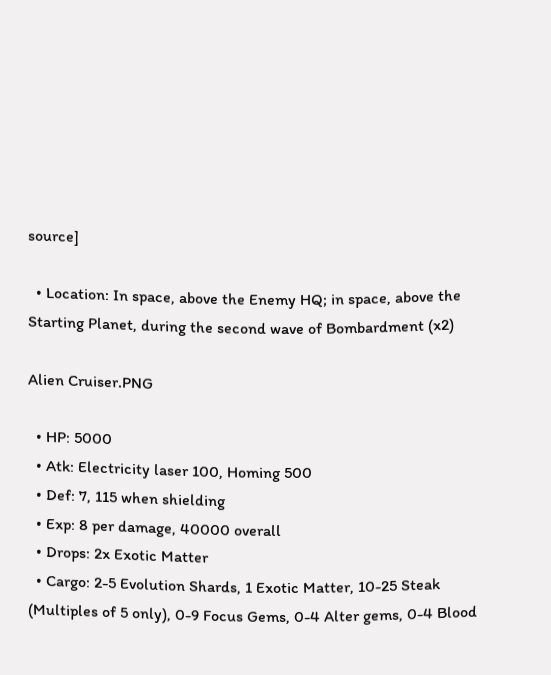source]

  • Location: In space, above the Enemy HQ; in space, above the Starting Planet, during the second wave of Bombardment (x2)

Alien Cruiser.PNG

  • HP: 5000
  • Atk: Electricity laser 100, Homing 500
  • Def: 7, 115 when shielding
  • Exp: 8 per damage, 40000 overall
  • Drops: 2x Exotic Matter
  • Cargo: 2-5 Evolution Shards, 1 Exotic Matter, 10-25 Steak (Multiples of 5 only), 0-9 Focus Gems, 0-4 Alter gems, 0-4 Blood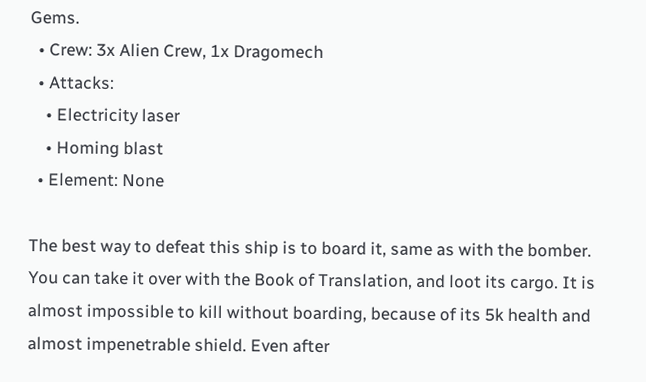Gems.
  • Crew: 3x Alien Crew, 1x Dragomech
  • Attacks:
    • Electricity laser
    • Homing blast
  • Element: None

The best way to defeat this ship is to board it, same as with the bomber. You can take it over with the Book of Translation, and loot its cargo. It is almost impossible to kill without boarding, because of its 5k health and almost impenetrable shield. Even after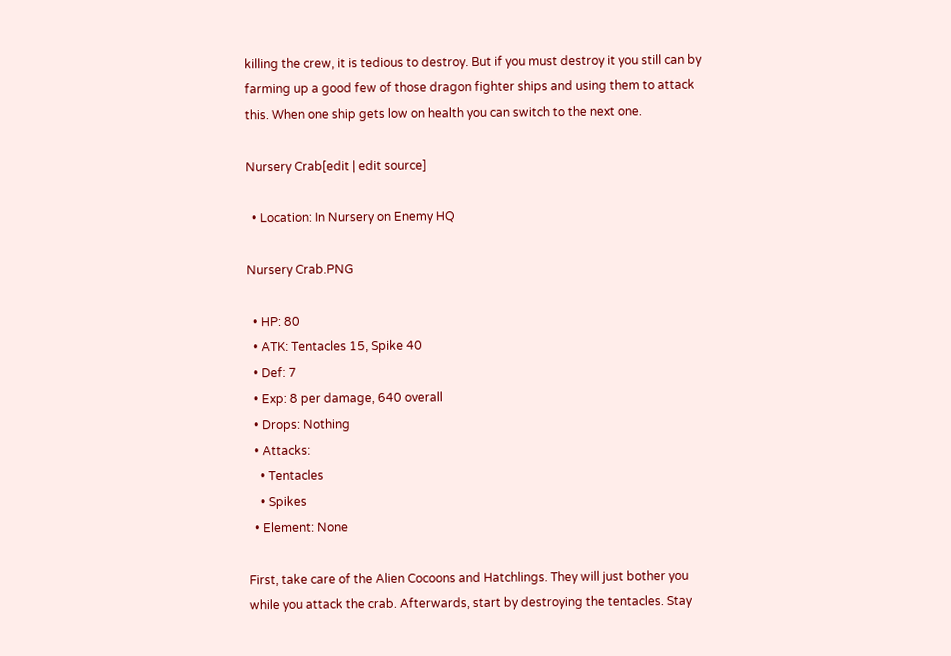killing the crew, it is tedious to destroy. But if you must destroy it you still can by farming up a good few of those dragon fighter ships and using them to attack this. When one ship gets low on health you can switch to the next one.

Nursery Crab[edit | edit source]

  • Location: In Nursery on Enemy HQ

Nursery Crab.PNG

  • HP: 80
  • ATK: Tentacles 15, Spike 40
  • Def: 7
  • Exp: 8 per damage, 640 overall
  • Drops: Nothing
  • Attacks:
    • Tentacles
    • Spikes
  • Element: None

First, take care of the Alien Cocoons and Hatchlings. They will just bother you while you attack the crab. Afterwards, start by destroying the tentacles. Stay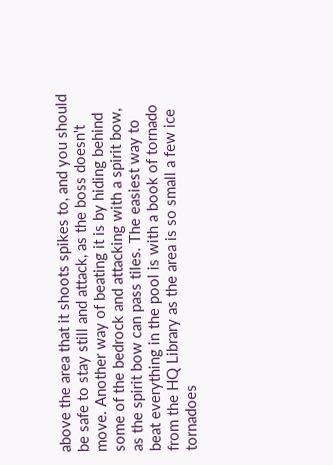above the area that it shoots spikes to, and you should be safe to stay still and attack, as the boss doesn't move. Another way of beating it is by hiding behind some of the bedrock and attacking with a spirit bow, as the spirit bow can pass tiles. The easiest way to beat everything in the pool is with a book of tornado from the HQ Library as the area is so small a few ice tornadoes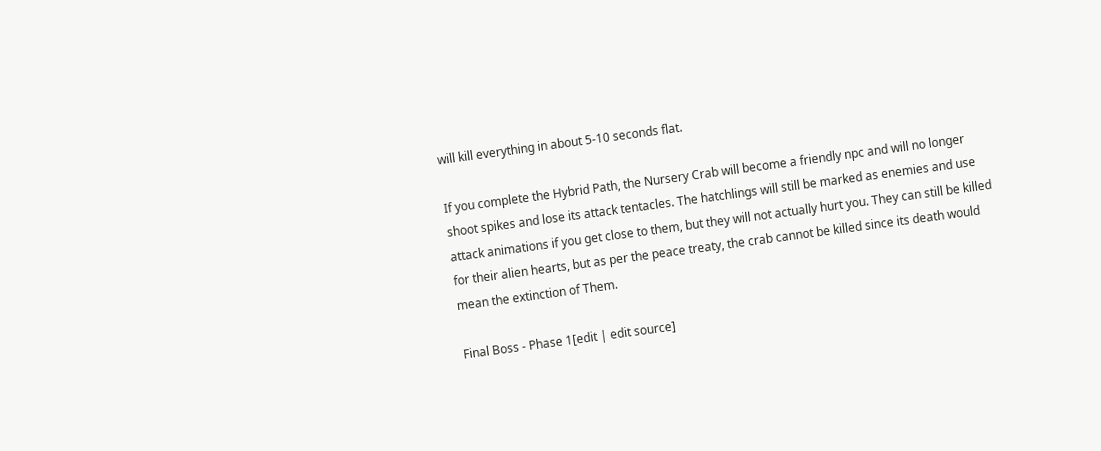will kill everything in about 5-10 seconds flat.

If you complete the Hybrid Path, the Nursery Crab will become a friendly npc and will no longer shoot spikes and lose its attack tentacles. The hatchlings will still be marked as enemies and use attack animations if you get close to them, but they will not actually hurt you. They can still be killed for their alien hearts, but as per the peace treaty, the crab cannot be killed since its death would mean the extinction of Them.

Final Boss - Phase 1[edit | edit source]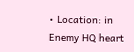• Location: in Enemy HQ heart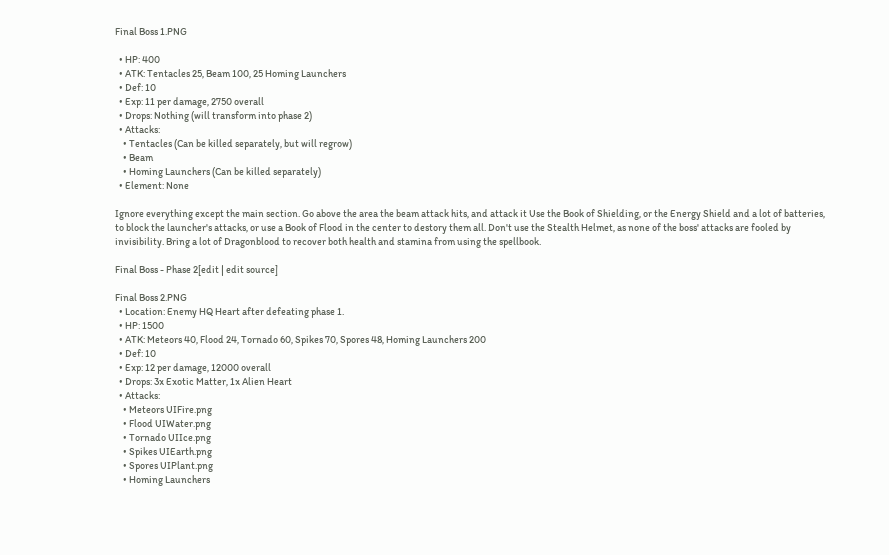Final Boss 1.PNG

  • HP: 400
  • ATK: Tentacles 25, Beam 100, 25 Homing Launchers
  • Def: 10
  • Exp: 11 per damage, 2750 overall
  • Drops: Nothing (will transform into phase 2)
  • Attacks:
    • Tentacles (Can be killed separately, but will regrow)
    • Beam
    • Homing Launchers (Can be killed separately)
  • Element: None

Ignore everything except the main section. Go above the area the beam attack hits, and attack it Use the Book of Shielding, or the Energy Shield and a lot of batteries, to block the launcher's attacks, or use a Book of Flood in the center to destory them all. Don't use the Stealth Helmet, as none of the boss' attacks are fooled by invisibility. Bring a lot of Dragonblood to recover both health and stamina from using the spellbook.

Final Boss - Phase 2[edit | edit source]

Final Boss 2.PNG
  • Location: Enemy HQ Heart after defeating phase 1.
  • HP: 1500
  • ATK: Meteors 40, Flood 24, Tornado 60, Spikes 70, Spores 48, Homing Launchers 200
  • Def: 10
  • Exp: 12 per damage, 12000 overall
  • Drops: 3x Exotic Matter, 1x Alien Heart
  • Attacks:
    • Meteors UIFire.png
    • Flood UIWater.png
    • Tornado UIIce.png
    • Spikes UIEarth.png
    • Spores UIPlant.png
    • Homing Launchers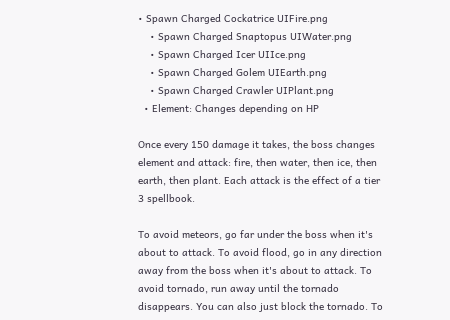• Spawn Charged Cockatrice UIFire.png
    • Spawn Charged Snaptopus UIWater.png
    • Spawn Charged Icer UIIce.png
    • Spawn Charged Golem UIEarth.png
    • Spawn Charged Crawler UIPlant.png
  • Element: Changes depending on HP

Once every 150 damage it takes, the boss changes element and attack: fire, then water, then ice, then earth, then plant. Each attack is the effect of a tier 3 spellbook.

To avoid meteors, go far under the boss when it's about to attack. To avoid flood, go in any direction away from the boss when it's about to attack. To avoid tornado, run away until the tornado disappears. You can also just block the tornado. To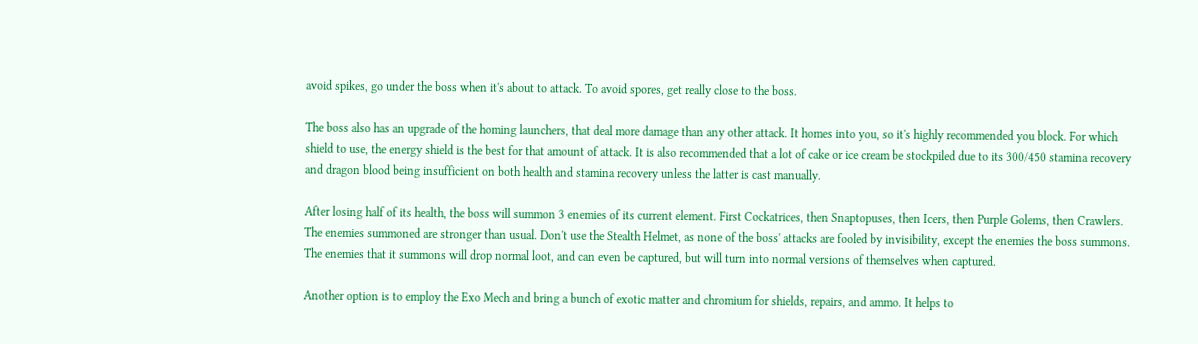avoid spikes, go under the boss when it's about to attack. To avoid spores, get really close to the boss.

The boss also has an upgrade of the homing launchers, that deal more damage than any other attack. It homes into you, so it's highly recommended you block. For which shield to use, the energy shield is the best for that amount of attack. It is also recommended that a lot of cake or ice cream be stockpiled due to its 300/450 stamina recovery and dragon blood being insufficient on both health and stamina recovery unless the latter is cast manually.

After losing half of its health, the boss will summon 3 enemies of its current element. First Cockatrices, then Snaptopuses, then Icers, then Purple Golems, then Crawlers. The enemies summoned are stronger than usual. Don't use the Stealth Helmet, as none of the boss' attacks are fooled by invisibility, except the enemies the boss summons. The enemies that it summons will drop normal loot, and can even be captured, but will turn into normal versions of themselves when captured.

Another option is to employ the Exo Mech and bring a bunch of exotic matter and chromium for shields, repairs, and ammo. It helps to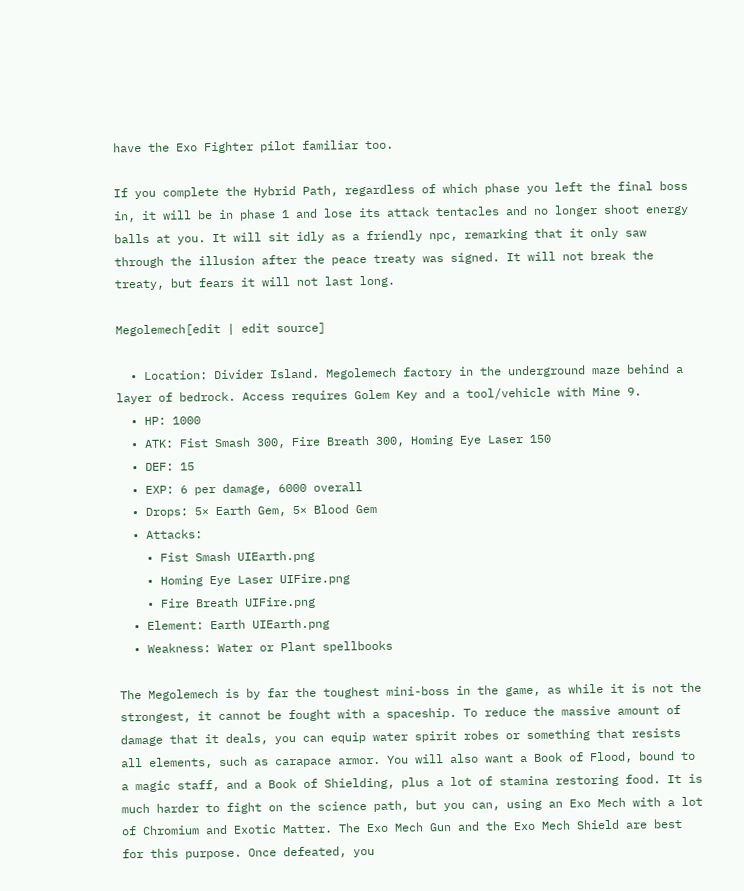have the Exo Fighter pilot familiar too.

If you complete the Hybrid Path, regardless of which phase you left the final boss in, it will be in phase 1 and lose its attack tentacles and no longer shoot energy balls at you. It will sit idly as a friendly npc, remarking that it only saw through the illusion after the peace treaty was signed. It will not break the treaty, but fears it will not last long.

Megolemech[edit | edit source]

  • Location: Divider Island. Megolemech factory in the underground maze behind a layer of bedrock. Access requires Golem Key and a tool/vehicle with Mine 9.
  • HP: 1000
  • ATK: Fist Smash 300, Fire Breath 300, Homing Eye Laser 150
  • DEF: 15
  • EXP: 6 per damage, 6000 overall
  • Drops: 5× Earth Gem, 5× Blood Gem
  • Attacks:
    • Fist Smash UIEarth.png
    • Homing Eye Laser UIFire.png
    • Fire Breath UIFire.png
  • Element: Earth UIEarth.png
  • Weakness: Water or Plant spellbooks

The Megolemech is by far the toughest mini-boss in the game, as while it is not the strongest, it cannot be fought with a spaceship. To reduce the massive amount of damage that it deals, you can equip water spirit robes or something that resists all elements, such as carapace armor. You will also want a Book of Flood, bound to a magic staff, and a Book of Shielding, plus a lot of stamina restoring food. It is much harder to fight on the science path, but you can, using an Exo Mech with a lot of Chromium and Exotic Matter. The Exo Mech Gun and the Exo Mech Shield are best for this purpose. Once defeated, you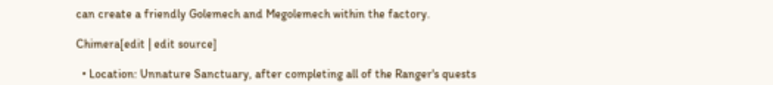can create a friendly Golemech and Megolemech within the factory.

Chimera[edit | edit source]

  • Location: Unnature Sanctuary, after completing all of the Ranger's quests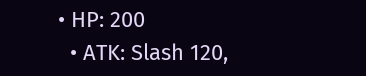• HP: 200
  • ATK: Slash 120,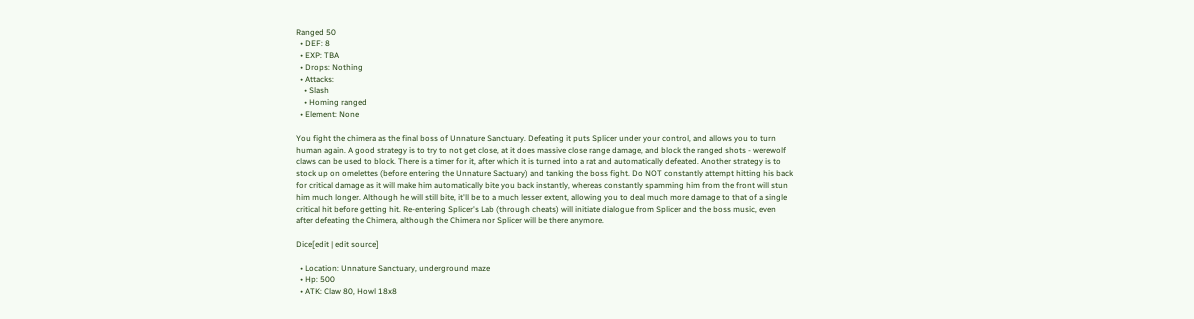Ranged 50
  • DEF: 8
  • EXP: TBA
  • Drops: Nothing
  • Attacks:
    • Slash
    • Homing ranged
  • Element: None

You fight the chimera as the final boss of Unnature Sanctuary. Defeating it puts Splicer under your control, and allows you to turn human again. A good strategy is to try to not get close, at it does massive close range damage, and block the ranged shots - werewolf claws can be used to block. There is a timer for it, after which it is turned into a rat and automatically defeated. Another strategy is to stock up on omelettes (before entering the Unnature Sactuary) and tanking the boss fight. Do NOT constantly attempt hitting his back for critical damage as it will make him automatically bite you back instantly, whereas constantly spamming him from the front will stun him much longer. Although he will still bite, it'll be to a much lesser extent, allowing you to deal much more damage to that of a single critical hit before getting hit. Re-entering Splicer's Lab (through cheats) will initiate dialogue from Splicer and the boss music, even after defeating the Chimera, although the Chimera nor Splicer will be there anymore.

Dice[edit | edit source]

  • Location: Unnature Sanctuary, underground maze
  • Hp: 500
  • ATK: Claw 80, Howl 18x8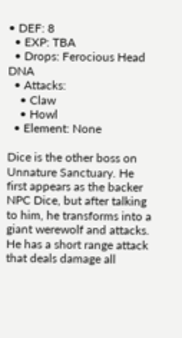• DEF: 8
  • EXP: TBA
  • Drops: Ferocious Head DNA
  • Attacks:
    • Claw
    • Howl
  • Element: None

Dice is the other boss on Unnature Sanctuary. He first appears as the backer NPC Dice, but after talking to him, he transforms into a giant werewolf and attacks. He has a short range attack that deals damage all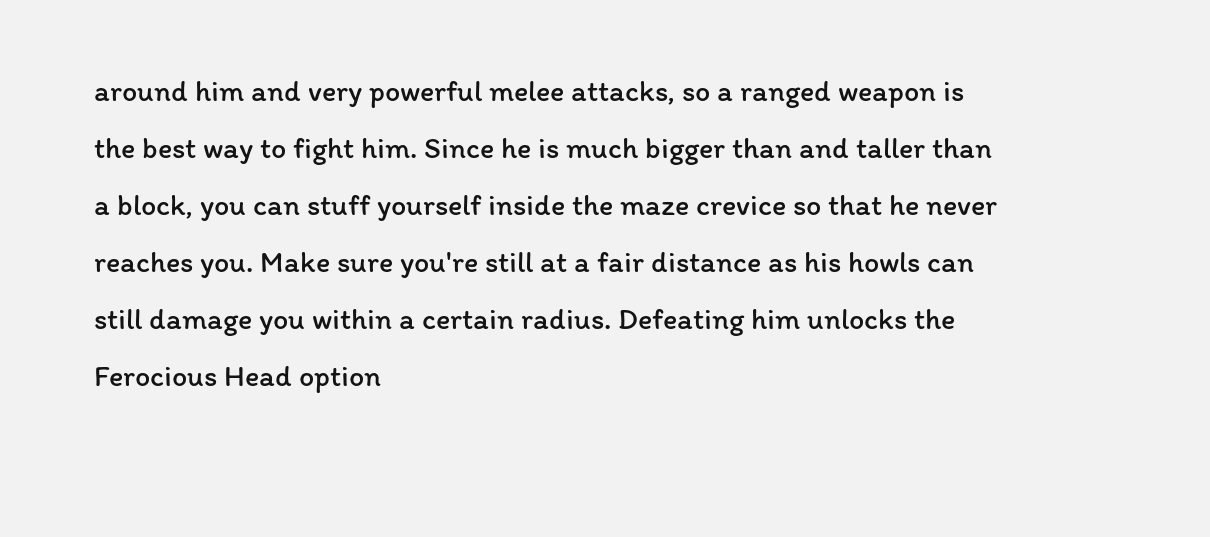around him and very powerful melee attacks, so a ranged weapon is the best way to fight him. Since he is much bigger than and taller than a block, you can stuff yourself inside the maze crevice so that he never reaches you. Make sure you're still at a fair distance as his howls can still damage you within a certain radius. Defeating him unlocks the Ferocious Head option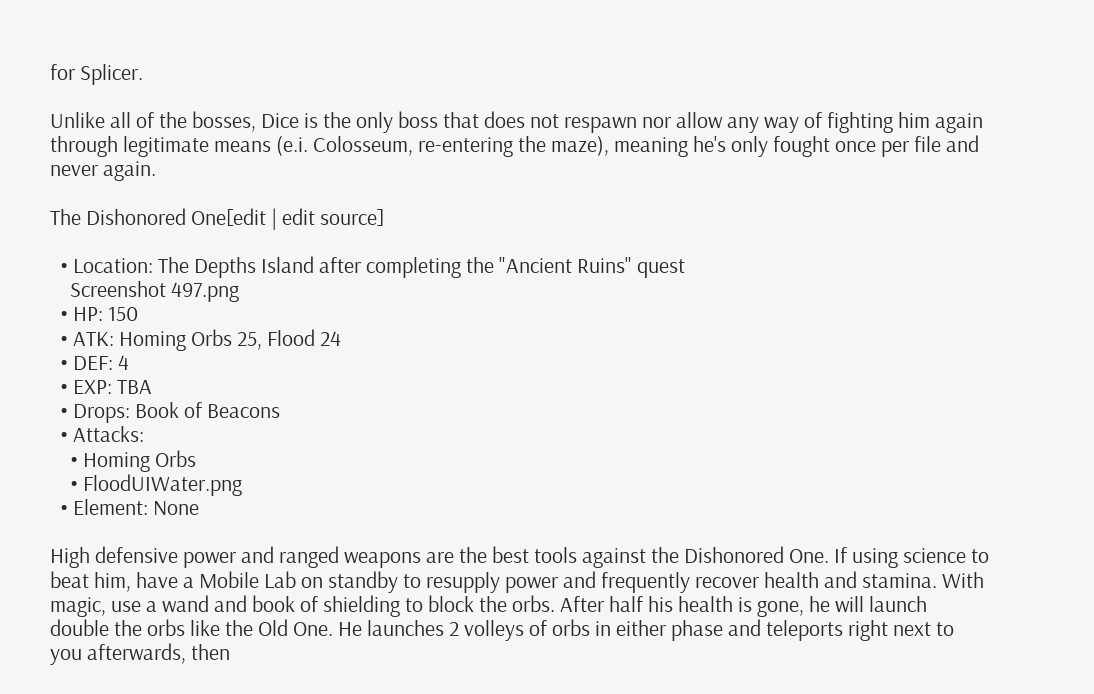for Splicer.

Unlike all of the bosses, Dice is the only boss that does not respawn nor allow any way of fighting him again through legitimate means (e.i. Colosseum, re-entering the maze), meaning he's only fought once per file and never again.

The Dishonored One[edit | edit source]

  • Location: The Depths Island after completing the "Ancient Ruins" quest
    Screenshot 497.png
  • HP: 150
  • ATK: Homing Orbs 25, Flood 24
  • DEF: 4
  • EXP: TBA
  • Drops: Book of Beacons
  • Attacks:
    • Homing Orbs
    • FloodUIWater.png
  • Element: None

High defensive power and ranged weapons are the best tools against the Dishonored One. If using science to beat him, have a Mobile Lab on standby to resupply power and frequently recover health and stamina. With magic, use a wand and book of shielding to block the orbs. After half his health is gone, he will launch double the orbs like the Old One. He launches 2 volleys of orbs in either phase and teleports right next to you afterwards, then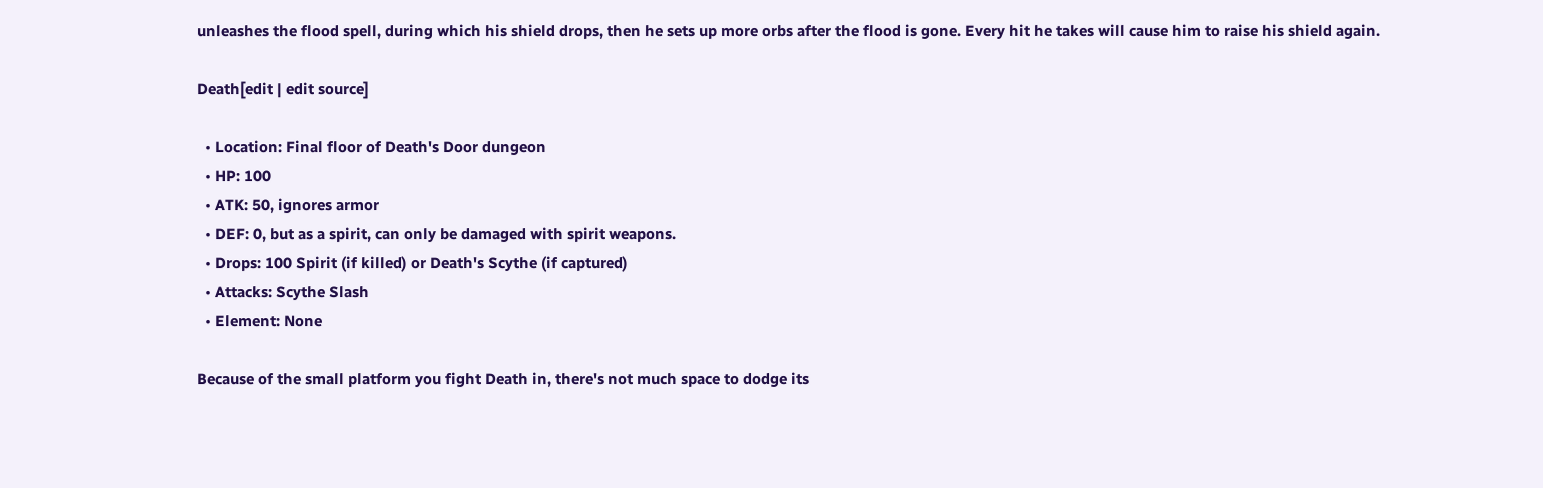unleashes the flood spell, during which his shield drops, then he sets up more orbs after the flood is gone. Every hit he takes will cause him to raise his shield again.

Death[edit | edit source]

  • Location: Final floor of Death's Door dungeon
  • HP: 100
  • ATK: 50, ignores armor
  • DEF: 0, but as a spirit, can only be damaged with spirit weapons.
  • Drops: 100 Spirit (if killed) or Death's Scythe (if captured)
  • Attacks: Scythe Slash
  • Element: None

Because of the small platform you fight Death in, there's not much space to dodge its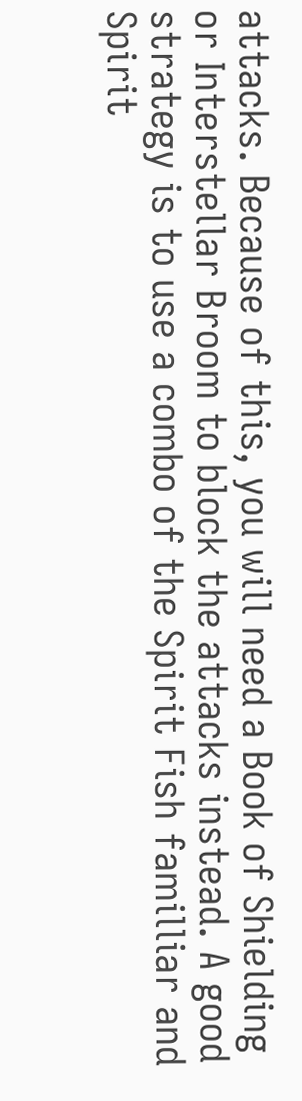attacks. Because of this, you will need a Book of Shielding or Interstellar Broom to block the attacks instead. A good strategy is to use a combo of the Spirit Fish familliar and Spirit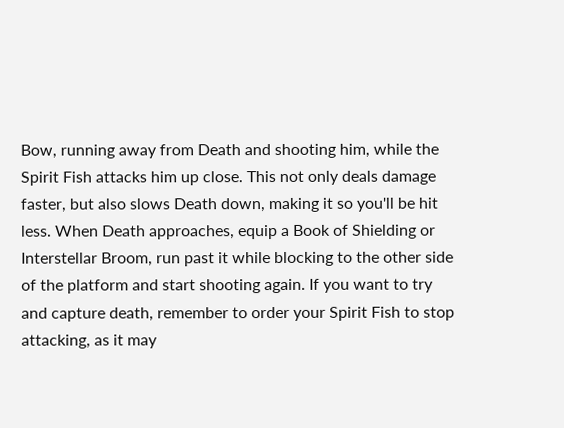Bow, running away from Death and shooting him, while the Spirit Fish attacks him up close. This not only deals damage faster, but also slows Death down, making it so you'll be hit less. When Death approaches, equip a Book of Shielding or Interstellar Broom, run past it while blocking to the other side of the platform and start shooting again. If you want to try and capture death, remember to order your Spirit Fish to stop attacking, as it may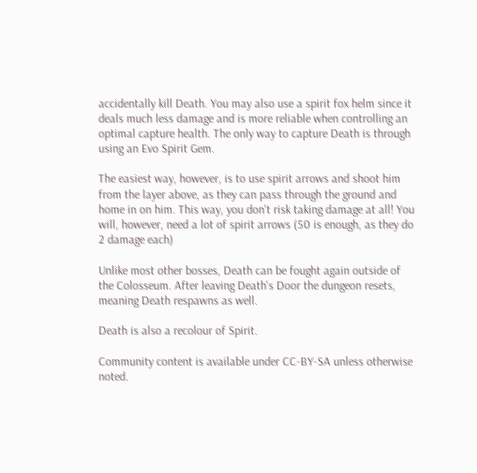accidentally kill Death. You may also use a spirit fox helm since it deals much less damage and is more reliable when controlling an optimal capture health. The only way to capture Death is through using an Evo Spirit Gem.

The easiest way, however, is to use spirit arrows and shoot him from the layer above, as they can pass through the ground and home in on him. This way, you don't risk taking damage at all! You will, however, need a lot of spirit arrows (50 is enough, as they do 2 damage each)

Unlike most other bosses, Death can be fought again outside of the Colosseum. After leaving Death's Door the dungeon resets, meaning Death respawns as well.

Death is also a recolour of Spirit.

Community content is available under CC-BY-SA unless otherwise noted.